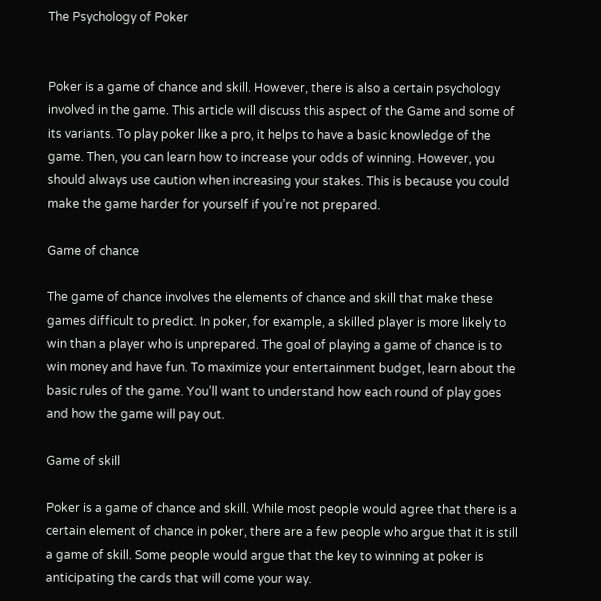The Psychology of Poker


Poker is a game of chance and skill. However, there is also a certain psychology involved in the game. This article will discuss this aspect of the Game and some of its variants. To play poker like a pro, it helps to have a basic knowledge of the game. Then, you can learn how to increase your odds of winning. However, you should always use caution when increasing your stakes. This is because you could make the game harder for yourself if you’re not prepared.

Game of chance

The game of chance involves the elements of chance and skill that make these games difficult to predict. In poker, for example, a skilled player is more likely to win than a player who is unprepared. The goal of playing a game of chance is to win money and have fun. To maximize your entertainment budget, learn about the basic rules of the game. You’ll want to understand how each round of play goes and how the game will pay out.

Game of skill

Poker is a game of chance and skill. While most people would agree that there is a certain element of chance in poker, there are a few people who argue that it is still a game of skill. Some people would argue that the key to winning at poker is anticipating the cards that will come your way.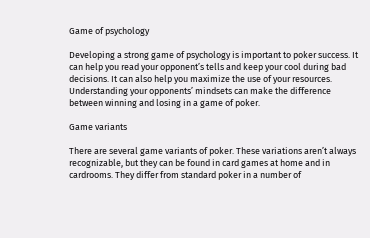Game of psychology

Developing a strong game of psychology is important to poker success. It can help you read your opponent’s tells and keep your cool during bad decisions. It can also help you maximize the use of your resources. Understanding your opponents’ mindsets can make the difference between winning and losing in a game of poker.

Game variants

There are several game variants of poker. These variations aren’t always recognizable, but they can be found in card games at home and in cardrooms. They differ from standard poker in a number of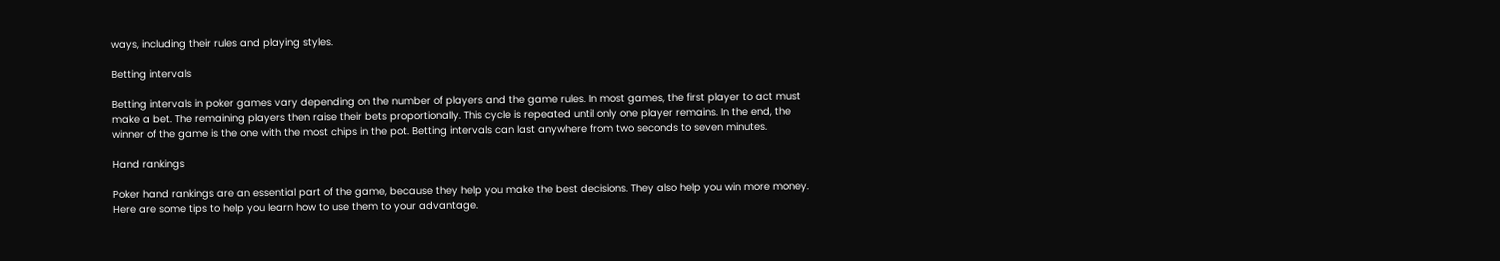ways, including their rules and playing styles.

Betting intervals

Betting intervals in poker games vary depending on the number of players and the game rules. In most games, the first player to act must make a bet. The remaining players then raise their bets proportionally. This cycle is repeated until only one player remains. In the end, the winner of the game is the one with the most chips in the pot. Betting intervals can last anywhere from two seconds to seven minutes.

Hand rankings

Poker hand rankings are an essential part of the game, because they help you make the best decisions. They also help you win more money. Here are some tips to help you learn how to use them to your advantage.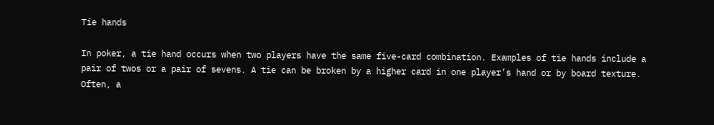Tie hands

In poker, a tie hand occurs when two players have the same five-card combination. Examples of tie hands include a pair of twos or a pair of sevens. A tie can be broken by a higher card in one player’s hand or by board texture. Often, a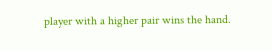player with a higher pair wins the hand.